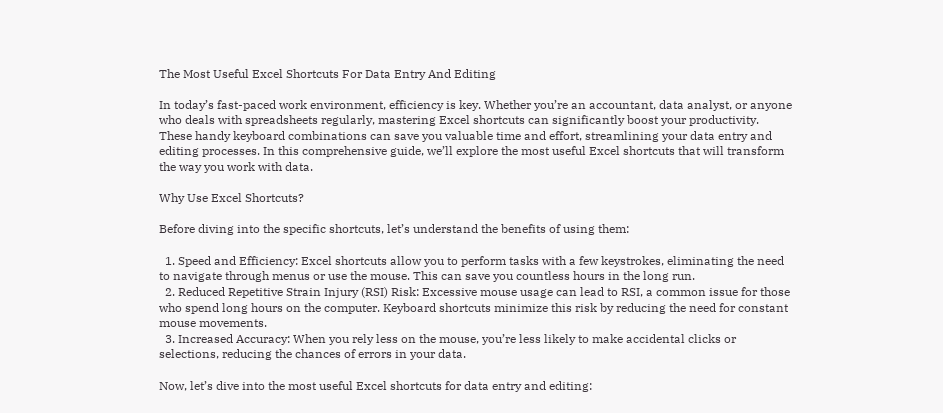The Most Useful Excel Shortcuts For Data Entry And Editing

In today’s fast-paced work environment, efficiency is key. Whether you’re an accountant, data analyst, or anyone who deals with spreadsheets regularly, mastering Excel shortcuts can significantly boost your productivity. These handy keyboard combinations can save you valuable time and effort, streamlining your data entry and editing processes. In this comprehensive guide, we’ll explore the most useful Excel shortcuts that will transform the way you work with data.

Why Use Excel Shortcuts?

Before diving into the specific shortcuts, let’s understand the benefits of using them:

  1. Speed and Efficiency: Excel shortcuts allow you to perform tasks with a few keystrokes, eliminating the need to navigate through menus or use the mouse. This can save you countless hours in the long run.
  2. Reduced Repetitive Strain Injury (RSI) Risk: Excessive mouse usage can lead to RSI, a common issue for those who spend long hours on the computer. Keyboard shortcuts minimize this risk by reducing the need for constant mouse movements.
  3. Increased Accuracy: When you rely less on the mouse, you’re less likely to make accidental clicks or selections, reducing the chances of errors in your data.

Now, let’s dive into the most useful Excel shortcuts for data entry and editing: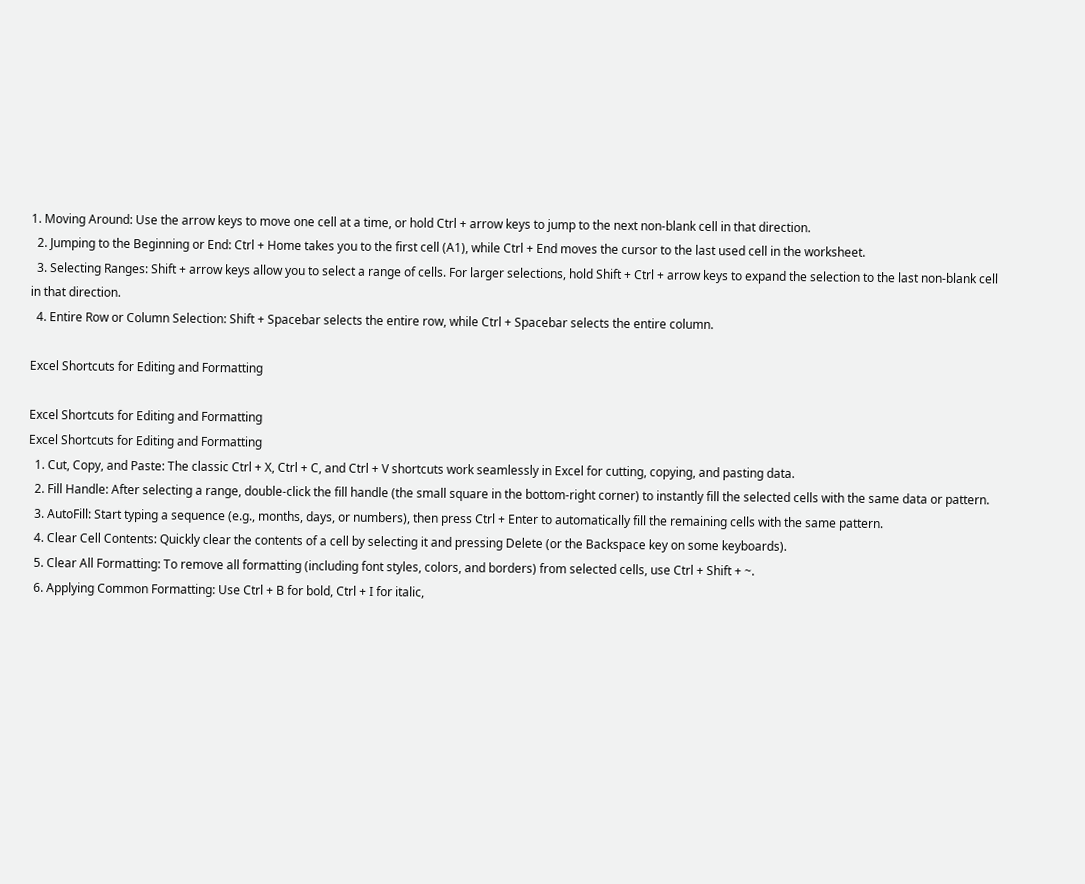1. Moving Around: Use the arrow keys to move one cell at a time, or hold Ctrl + arrow keys to jump to the next non-blank cell in that direction.
  2. Jumping to the Beginning or End: Ctrl + Home takes you to the first cell (A1), while Ctrl + End moves the cursor to the last used cell in the worksheet.
  3. Selecting Ranges: Shift + arrow keys allow you to select a range of cells. For larger selections, hold Shift + Ctrl + arrow keys to expand the selection to the last non-blank cell in that direction.
  4. Entire Row or Column Selection: Shift + Spacebar selects the entire row, while Ctrl + Spacebar selects the entire column.

Excel Shortcuts for Editing and Formatting

Excel Shortcuts for Editing and Formatting
Excel Shortcuts for Editing and Formatting
  1. Cut, Copy, and Paste: The classic Ctrl + X, Ctrl + C, and Ctrl + V shortcuts work seamlessly in Excel for cutting, copying, and pasting data.
  2. Fill Handle: After selecting a range, double-click the fill handle (the small square in the bottom-right corner) to instantly fill the selected cells with the same data or pattern.
  3. AutoFill: Start typing a sequence (e.g., months, days, or numbers), then press Ctrl + Enter to automatically fill the remaining cells with the same pattern.
  4. Clear Cell Contents: Quickly clear the contents of a cell by selecting it and pressing Delete (or the Backspace key on some keyboards).
  5. Clear All Formatting: To remove all formatting (including font styles, colors, and borders) from selected cells, use Ctrl + Shift + ~.
  6. Applying Common Formatting: Use Ctrl + B for bold, Ctrl + I for italic,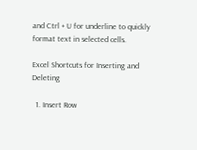and Ctrl + U for underline to quickly format text in selected cells.

Excel Shortcuts for Inserting and Deleting

  1. Insert Row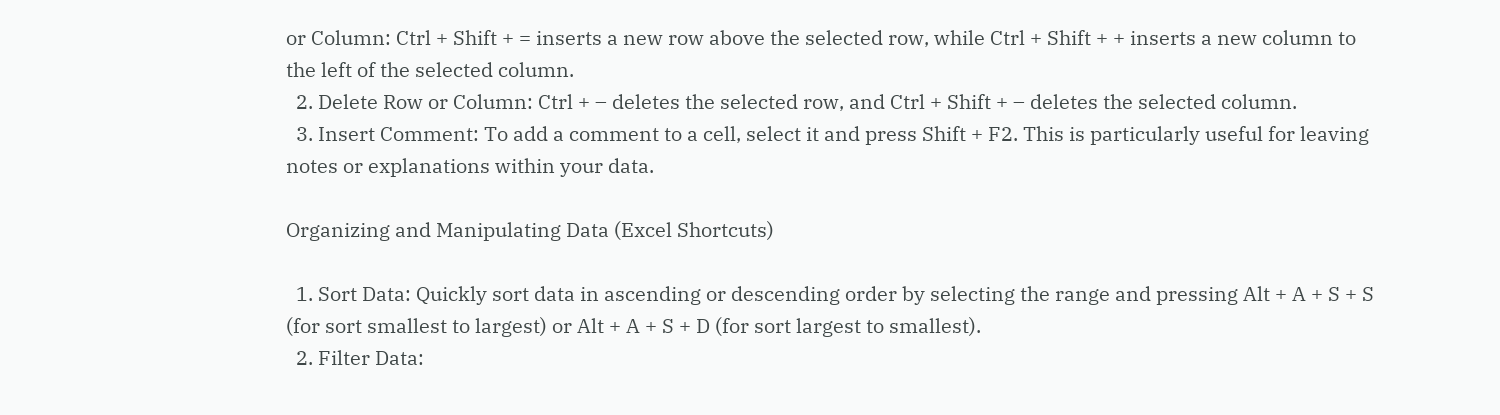or Column: Ctrl + Shift + = inserts a new row above the selected row, while Ctrl + Shift + + inserts a new column to the left of the selected column.
  2. Delete Row or Column: Ctrl + – deletes the selected row, and Ctrl + Shift + – deletes the selected column.
  3. Insert Comment: To add a comment to a cell, select it and press Shift + F2. This is particularly useful for leaving notes or explanations within your data.

Organizing and Manipulating Data (Excel Shortcuts)

  1. Sort Data: Quickly sort data in ascending or descending order by selecting the range and pressing Alt + A + S + S (for sort smallest to largest) or Alt + A + S + D (for sort largest to smallest).
  2. Filter Data: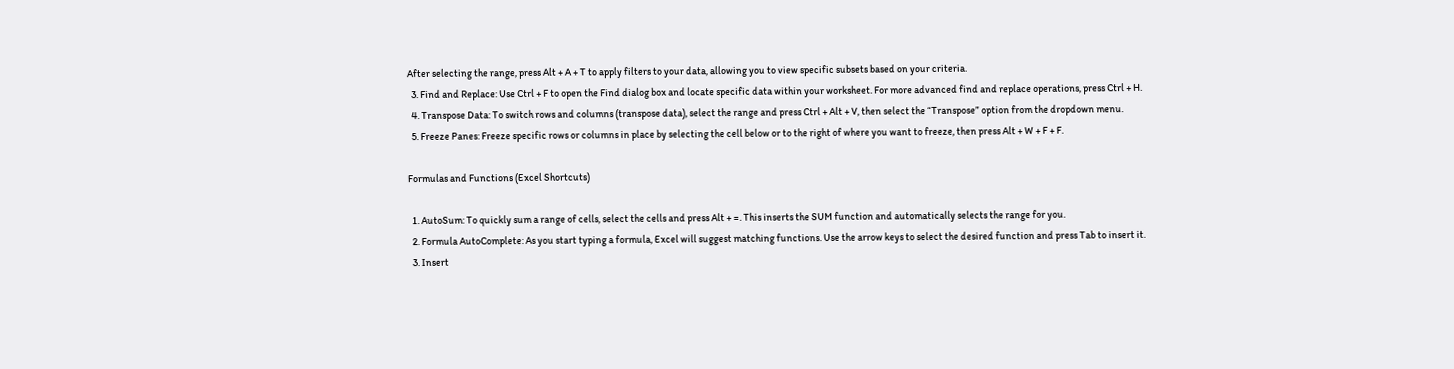After selecting the range, press Alt + A + T to apply filters to your data, allowing you to view specific subsets based on your criteria.
  3. Find and Replace: Use Ctrl + F to open the Find dialog box and locate specific data within your worksheet. For more advanced find and replace operations, press Ctrl + H.
  4. Transpose Data: To switch rows and columns (transpose data), select the range and press Ctrl + Alt + V, then select the “Transpose” option from the dropdown menu.
  5. Freeze Panes: Freeze specific rows or columns in place by selecting the cell below or to the right of where you want to freeze, then press Alt + W + F + F.

Formulas and Functions (Excel Shortcuts)

  1. AutoSum: To quickly sum a range of cells, select the cells and press Alt + =. This inserts the SUM function and automatically selects the range for you.
  2. Formula AutoComplete: As you start typing a formula, Excel will suggest matching functions. Use the arrow keys to select the desired function and press Tab to insert it.
  3. Insert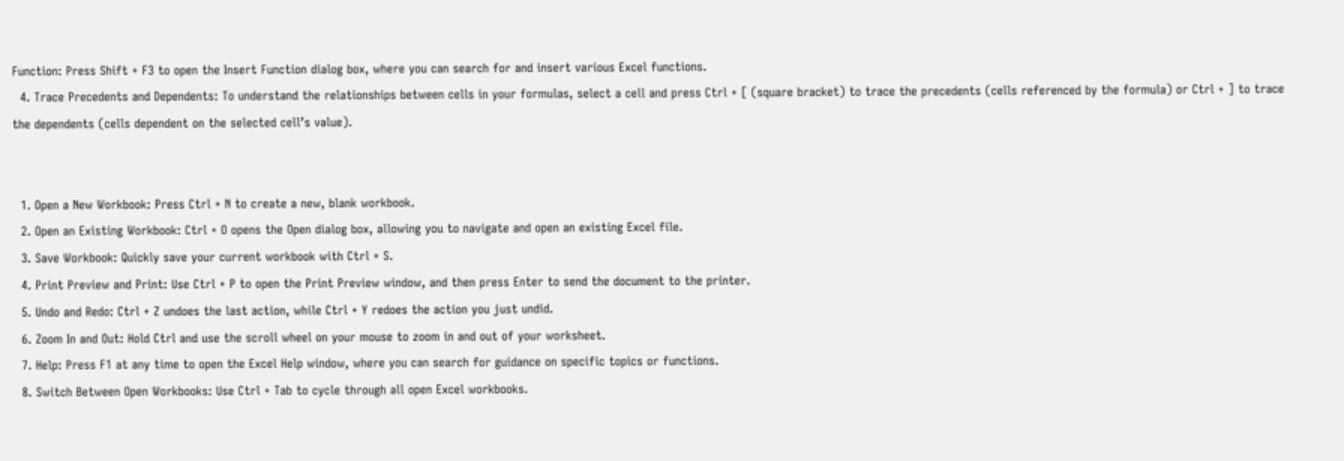Function: Press Shift + F3 to open the Insert Function dialog box, where you can search for and insert various Excel functions.
  4. Trace Precedents and Dependents: To understand the relationships between cells in your formulas, select a cell and press Ctrl + [ (square bracket) to trace the precedents (cells referenced by the formula) or Ctrl + ] to trace the dependents (cells dependent on the selected cell’s value).


  1. Open a New Workbook: Press Ctrl + N to create a new, blank workbook.
  2. Open an Existing Workbook: Ctrl + O opens the Open dialog box, allowing you to navigate and open an existing Excel file.
  3. Save Workbook: Quickly save your current workbook with Ctrl + S.
  4. Print Preview and Print: Use Ctrl + P to open the Print Preview window, and then press Enter to send the document to the printer.
  5. Undo and Redo: Ctrl + Z undoes the last action, while Ctrl + Y redoes the action you just undid.
  6. Zoom In and Out: Hold Ctrl and use the scroll wheel on your mouse to zoom in and out of your worksheet.
  7. Help: Press F1 at any time to open the Excel Help window, where you can search for guidance on specific topics or functions.
  8. Switch Between Open Workbooks: Use Ctrl + Tab to cycle through all open Excel workbooks.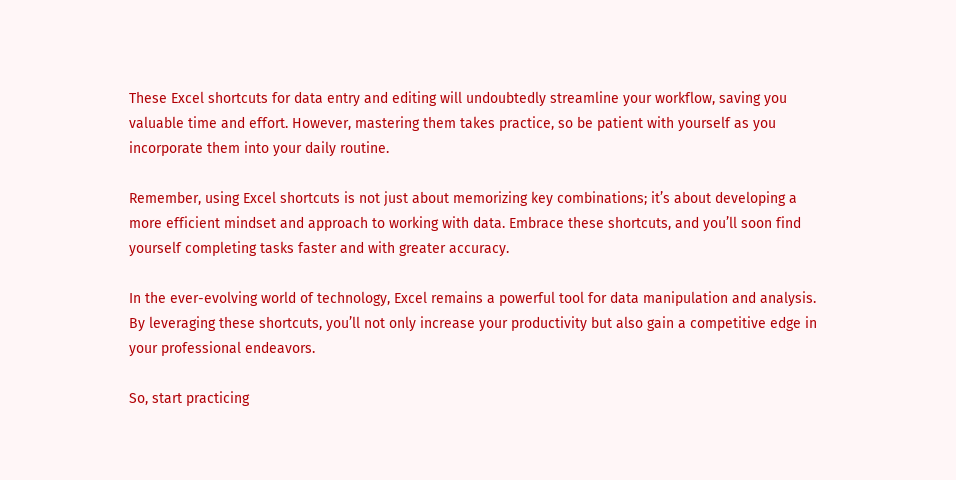These Excel shortcuts for data entry and editing will undoubtedly streamline your workflow, saving you valuable time and effort. However, mastering them takes practice, so be patient with yourself as you incorporate them into your daily routine.

Remember, using Excel shortcuts is not just about memorizing key combinations; it’s about developing a more efficient mindset and approach to working with data. Embrace these shortcuts, and you’ll soon find yourself completing tasks faster and with greater accuracy.

In the ever-evolving world of technology, Excel remains a powerful tool for data manipulation and analysis. By leveraging these shortcuts, you’ll not only increase your productivity but also gain a competitive edge in your professional endeavors.

So, start practicing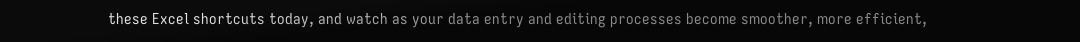these Excel shortcuts today, and watch as your data entry and editing processes become smoother, more efficient,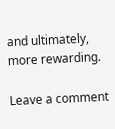and ultimately, more rewarding.

Leave a comment